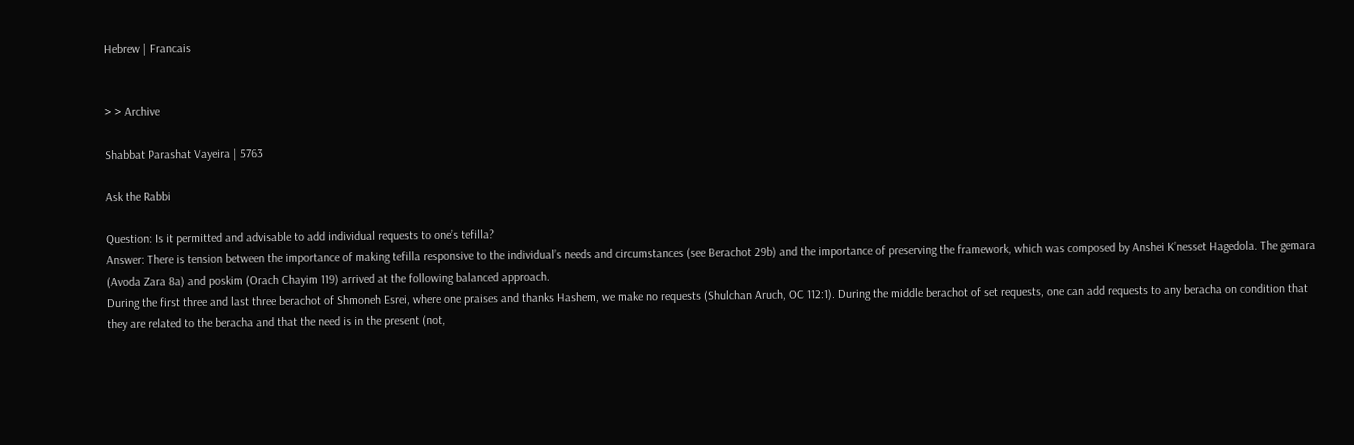Hebrew | Francais


> > Archive

Shabbat Parashat Vayeira | 5763

Ask the Rabbi

Question: Is it permitted and advisable to add individual requests to one’s tefilla?
Answer: There is tension between the importance of making tefilla responsive to the individual’s needs and circumstances (see Berachot 29b) and the importance of preserving the framework, which was composed by Anshei K’nesset Hagedola. The gemara (Avoda Zara 8a) and poskim (Orach Chayim 119) arrived at the following balanced approach.
During the first three and last three berachot of Shmoneh Esrei, where one praises and thanks Hashem, we make no requests (Shulchan Aruch, OC 112:1). During the middle berachot of set requests, one can add requests to any beracha on condition that they are related to the beracha and that the need is in the present (not,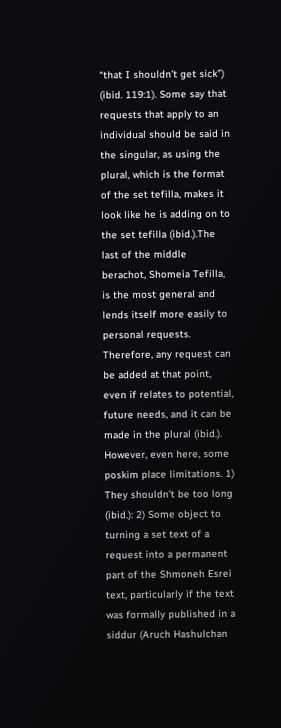“that I shouldn’t get sick”) (ibid. 119:1). Some say that requests that apply to an individual should be said in the singular, as using the plural, which is the format of the set tefilla, makes it look like he is adding on to the set tefilla (ibid.).The last of the middle berachot, Shomeia Tefilla, is the most general and lends itself more easily to personal requests. Therefore, any request can be added at that point, even if relates to potential, future needs, and it can be made in the plural (ibid.). However, even here, some poskim place limitations. 1) They shouldn’t be too long (ibid.): 2) Some object to turning a set text of a request into a permanent part of the Shmoneh Esrei text, particularly if the text was formally published in a siddur (Aruch Hashulchan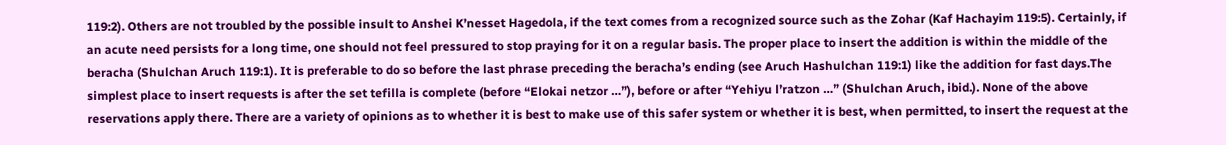119:2). Others are not troubled by the possible insult to Anshei K’nesset Hagedola, if the text comes from a recognized source such as the Zohar (Kaf Hachayim 119:5). Certainly, if an acute need persists for a long time, one should not feel pressured to stop praying for it on a regular basis. The proper place to insert the addition is within the middle of the beracha (Shulchan Aruch 119:1). It is preferable to do so before the last phrase preceding the beracha’s ending (see Aruch Hashulchan 119:1) like the addition for fast days.The simplest place to insert requests is after the set tefilla is complete (before “Elokai netzor …”), before or after “Yehiyu l’ratzon …” (Shulchan Aruch, ibid.). None of the above reservations apply there. There are a variety of opinions as to whether it is best to make use of this safer system or whether it is best, when permitted, to insert the request at the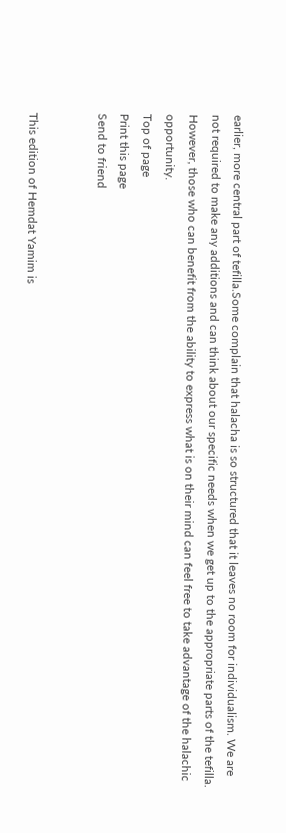earlier, more central part of tefilla.Some complain that halacha is so structured that it leaves no room for individualism. We are not required to make any additions and can think about our specific needs when we get up to the appropriate parts of the tefilla. However, those who can benefit from the ability to express what is on their mind can feel free to take advantage of the halachic opportunity.
Top of page
Print this page
Send to friend


This edition of Hemdat Yamim is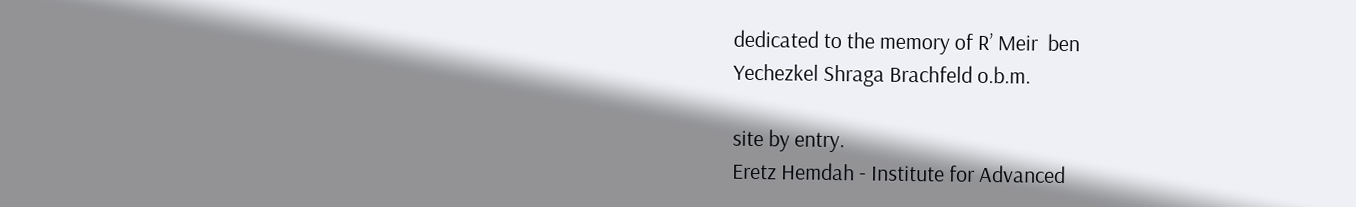dedicated to the memory of R’ Meir  ben
Yechezkel Shraga Brachfeld o.b.m.

site by entry.
Eretz Hemdah - Institute for Advanced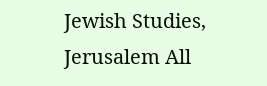Jewish Studies, Jerusalem All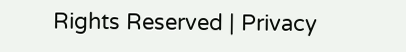Rights Reserved | Privacy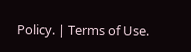Policy. | Terms of Use.